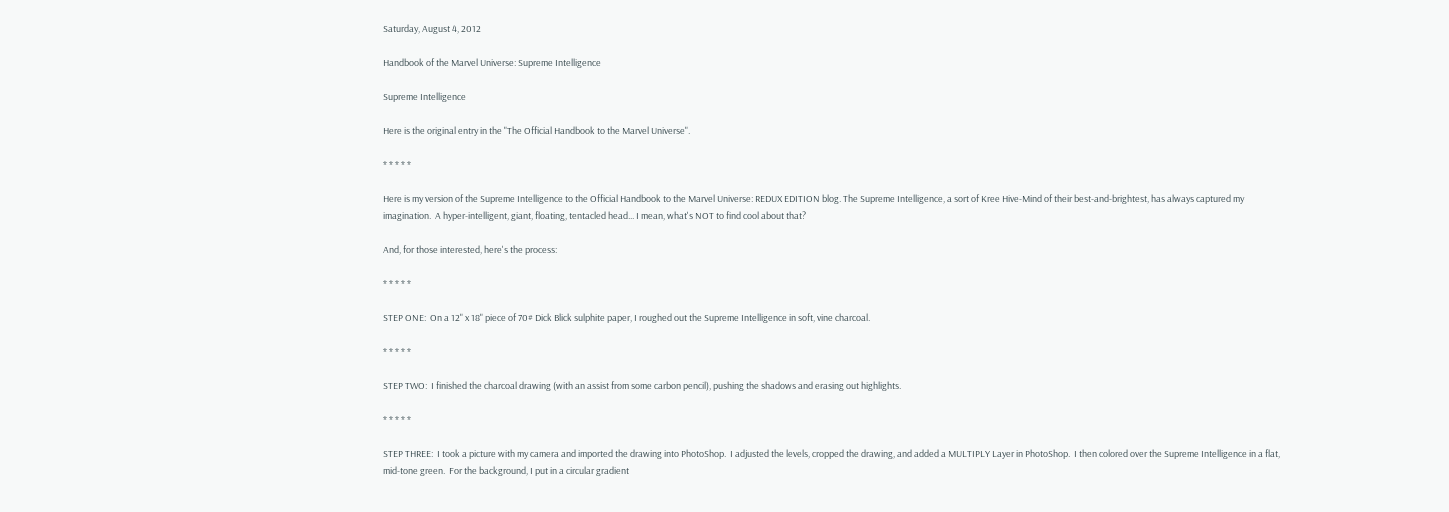Saturday, August 4, 2012

Handbook of the Marvel Universe: Supreme Intelligence

Supreme Intelligence

Here is the original entry in the "The Official Handbook to the Marvel Universe".

* * * * *

Here is my version of the Supreme Intelligence to the Official Handbook to the Marvel Universe: REDUX EDITION blog. The Supreme Intelligence, a sort of Kree Hive-Mind of their best-and-brightest, has always captured my imagination.  A hyper-intelligent, giant, floating, tentacled head... I mean, what's NOT to find cool about that?

And, for those interested, here's the process:

* * * * *

STEP ONE:  On a 12" x 18" piece of 70# Dick Blick sulphite paper, I roughed out the Supreme Intelligence in soft, vine charcoal.

* * * * *

STEP TWO:  I finished the charcoal drawing (with an assist from some carbon pencil), pushing the shadows and erasing out highlights.

* * * * *

STEP THREE:  I took a picture with my camera and imported the drawing into PhotoShop.  I adjusted the levels, cropped the drawing, and added a MULTIPLY Layer in PhotoShop.  I then colored over the Supreme Intelligence in a flat, mid-tone green.  For the background, I put in a circular gradient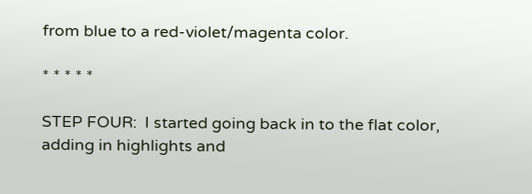from blue to a red-violet/magenta color.

* * * * *

STEP FOUR:  I started going back in to the flat color, adding in highlights and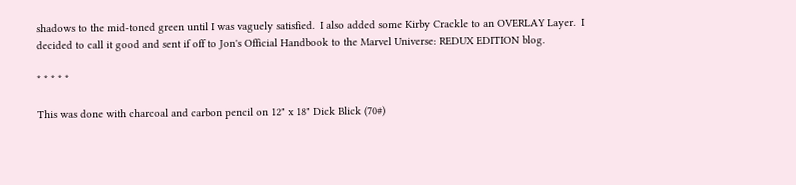shadows to the mid-toned green until I was vaguely satisfied.  I also added some Kirby Crackle to an OVERLAY Layer.  I decided to call it good and sent if off to Jon's Official Handbook to the Marvel Universe: REDUX EDITION blog.

* * * * *

This was done with charcoal and carbon pencil on 12" x 18" Dick Blick (70#)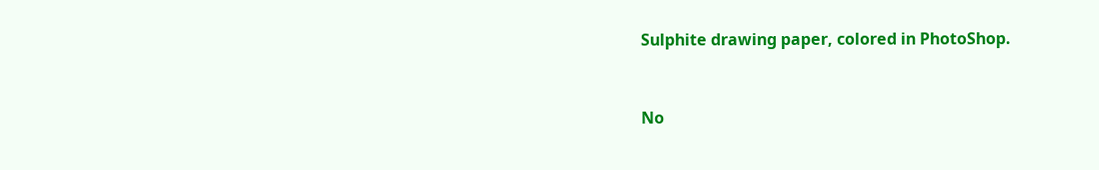Sulphite drawing paper, colored in PhotoShop.


No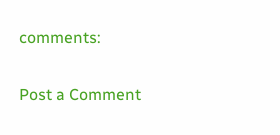comments:

Post a Comment